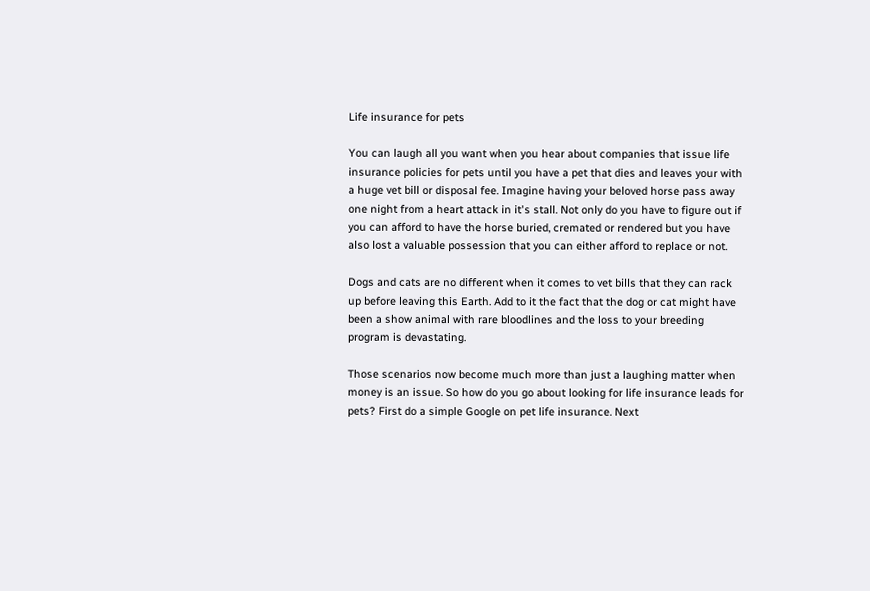Life insurance for pets

You can laugh all you want when you hear about companies that issue life insurance policies for pets until you have a pet that dies and leaves your with a huge vet bill or disposal fee. Imagine having your beloved horse pass away one night from a heart attack in it's stall. Not only do you have to figure out if you can afford to have the horse buried, cremated or rendered but you have also lost a valuable possession that you can either afford to replace or not.

Dogs and cats are no different when it comes to vet bills that they can rack up before leaving this Earth. Add to it the fact that the dog or cat might have been a show animal with rare bloodlines and the loss to your breeding program is devastating.

Those scenarios now become much more than just a laughing matter when money is an issue. So how do you go about looking for life insurance leads for pets? First do a simple Google on pet life insurance. Next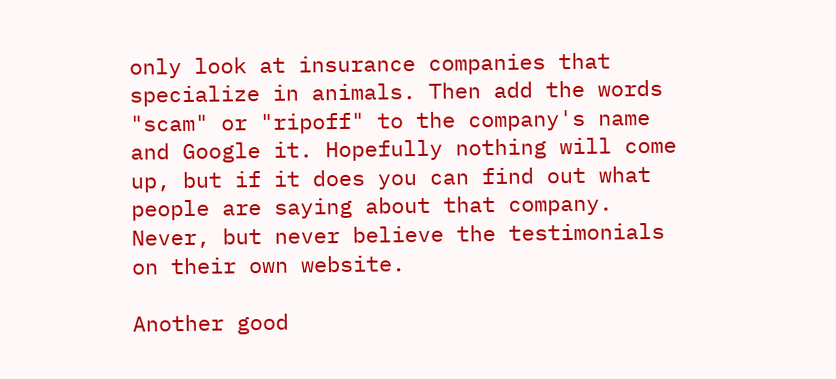only look at insurance companies that specialize in animals. Then add the words "scam" or "ripoff" to the company's name and Google it. Hopefully nothing will come up, but if it does you can find out what people are saying about that company. Never, but never believe the testimonials on their own website.

Another good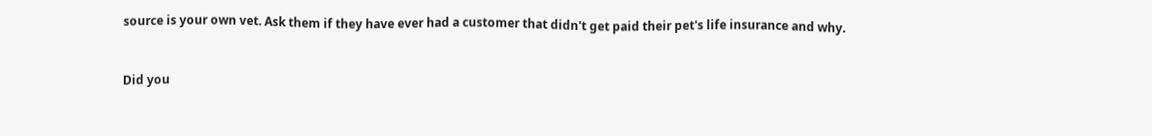source is your own vet. Ask them if they have ever had a customer that didn't get paid their pet's life insurance and why.


Did you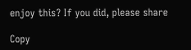enjoy this? If you did, please share

Copy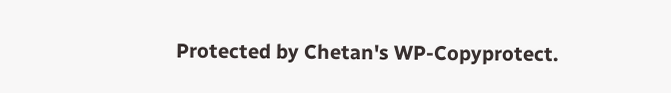Protected by Chetan's WP-Copyprotect.